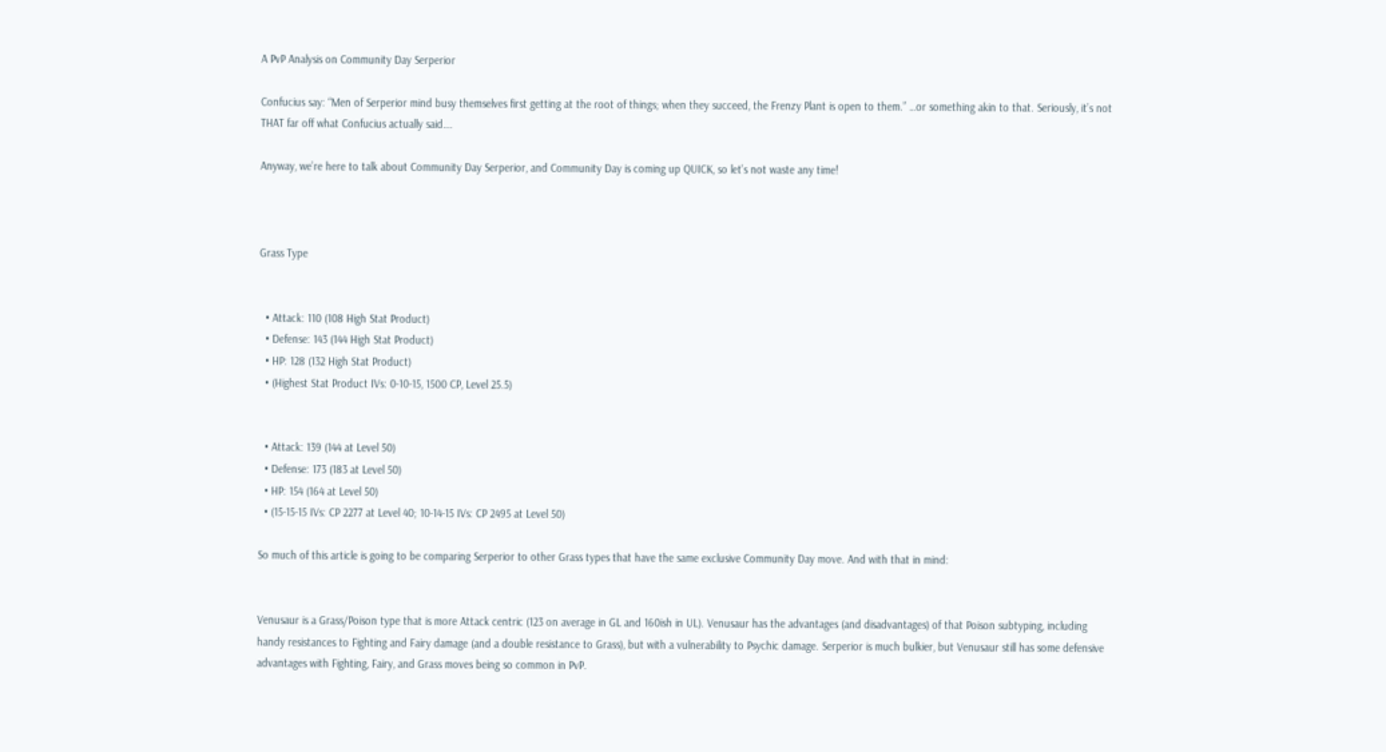A PvP Analysis on Community Day Serperior

Confucius say: “Men of Serperior mind busy themselves first getting at the root of things; when they succeed, the Frenzy Plant is open to them.” …or something akin to that. Seriously, it’s not THAT far off what Confucius actually said….

Anyway, we’re here to talk about Community Day Serperior, and Community Day is coming up QUICK, so let’s not waste any time!



Grass Type


  • Attack: 110 (108 High Stat Product)
  • Defense: 143 (144 High Stat Product)
  • HP: 128 (132 High Stat Product)
  • (Highest Stat Product IVs: 0-10-15, 1500 CP, Level 25.5)


  • Attack: 139 (144 at Level 50)
  • Defense: 173 (183 at Level 50)
  • HP: 154 (164 at Level 50)
  • (15-15-15 IVs: CP 2277 at Level 40; 10-14-15 IVs: CP 2495 at Level 50)

So much of this article is going to be comparing Serperior to other Grass types that have the same exclusive Community Day move. And with that in mind:


Venusaur is a Grass/Poison type that is more Attack centric (123 on average in GL and 160ish in UL). Venusaur has the advantages (and disadvantages) of that Poison subtyping, including handy resistances to Fighting and Fairy damage (and a double resistance to Grass), but with a vulnerability to Psychic damage. Serperior is much bulkier, but Venusaur still has some defensive advantages with Fighting, Fairy, and Grass moves being so common in PvP.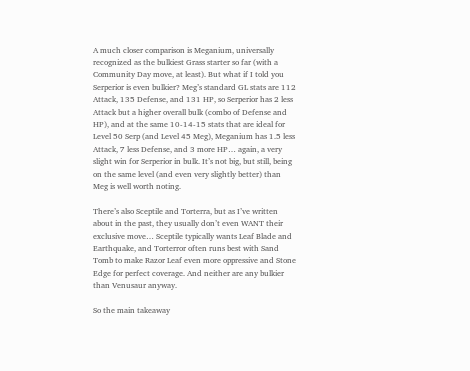A much closer comparison is Meganium, universally recognized as the bulkiest Grass starter so far (with a Community Day move, at least). But what if I told you Serperior is even bulkier? Meg’s standard GL stats are 112 Attack, 135 Defense, and 131 HP, so Serperior has 2 less Attack but a higher overall bulk (combo of Defense and HP), and at the same 10-14-15 stats that are ideal for Level 50 Serp (and Level 45 Meg), Meganium has 1.5 less Attack, 7 less Defense, and 3 more HP… again, a very slight win for Serperior in bulk. It’s not big, but still, being on the same level (and even very slightly better) than Meg is well worth noting.

There’s also Sceptile and Torterra, but as I’ve written about in the past, they usually don’t even WANT their exclusive move… Sceptile typically wants Leaf Blade and Earthquake, and Torterror often runs best with Sand Tomb to make Razor Leaf even more oppressive and Stone Edge for perfect coverage. And neither are any bulkier than Venusaur anyway.

So the main takeaway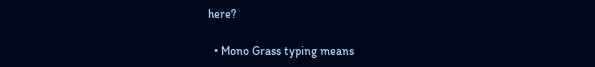here?

  • Mono Grass typing means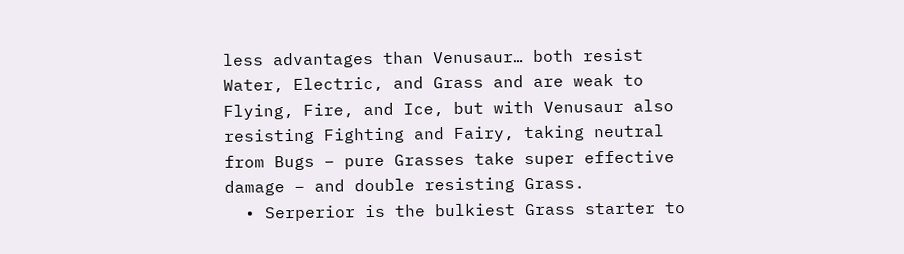less advantages than Venusaur… both resist Water, Electric, and Grass and are weak to Flying, Fire, and Ice, but with Venusaur also resisting Fighting and Fairy, taking neutral from Bugs – pure Grasses take super effective damage – and double resisting Grass.
  • Serperior is the bulkiest Grass starter to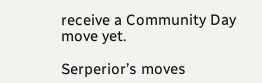receive a Community Day move yet.

Serperior’s moves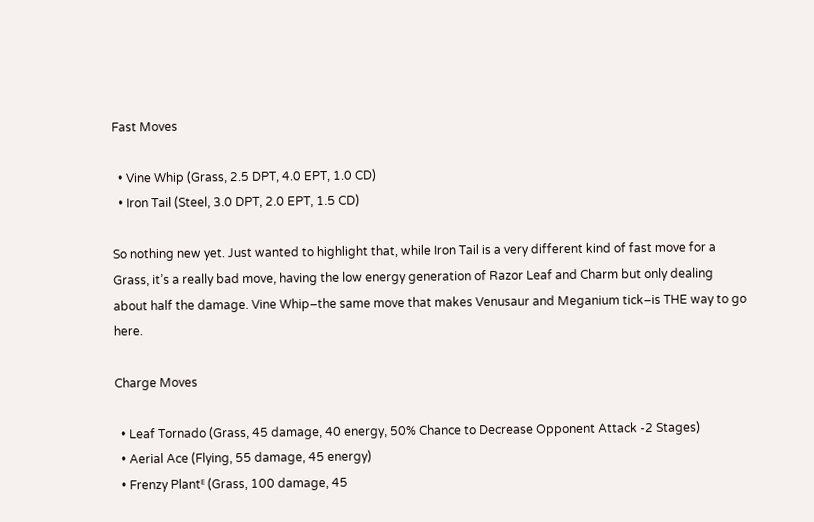Fast Moves

  • Vine Whip (Grass, 2.5 DPT, 4.0 EPT, 1.0 CD)
  • Iron Tail (Steel, 3.0 DPT, 2.0 EPT, 1.5 CD)

So nothing new yet. Just wanted to highlight that, while Iron Tail is a very different kind of fast move for a Grass, it’s a really bad move, having the low energy generation of Razor Leaf and Charm but only dealing about half the damage. Vine Whip–the same move that makes Venusaur and Meganium tick–is THE way to go here.

Charge Moves

  • Leaf Tornado (Grass, 45 damage, 40 energy, 50% Chance to Decrease Opponent Attack -2 Stages)
  • Aerial Ace (Flying, 55 damage, 45 energy)
  • Frenzy Plantᴱ (Grass, 100 damage, 45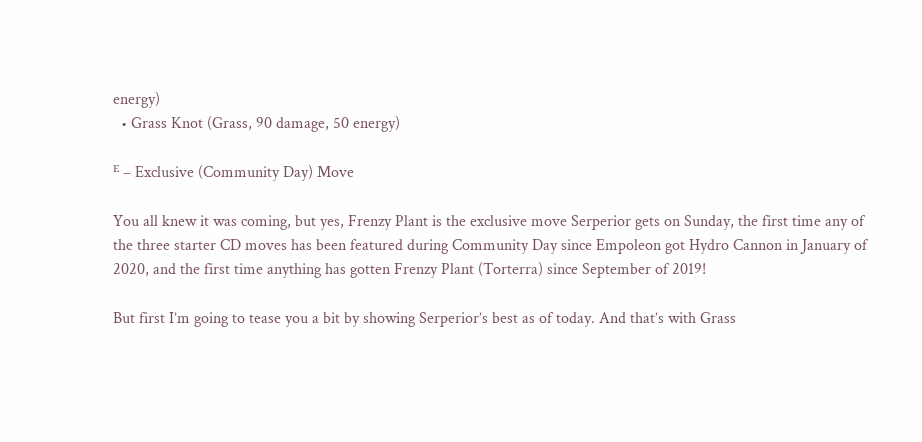energy)
  • Grass Knot (Grass, 90 damage, 50 energy)

ᴱ – Exclusive (Community Day) Move

You all knew it was coming, but yes, Frenzy Plant is the exclusive move Serperior gets on Sunday, the first time any of the three starter CD moves has been featured during Community Day since Empoleon got Hydro Cannon in January of 2020, and the first time anything has gotten Frenzy Plant (Torterra) since September of 2019!

But first I’m going to tease you a bit by showing Serperior’s best as of today. And that’s with Grass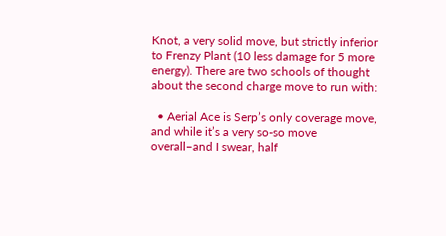Knot, a very solid move, but strictly inferior to Frenzy Plant (10 less damage for 5 more energy). There are two schools of thought about the second charge move to run with:

  • Aerial Ace is Serp’s only coverage move, and while it’s a very so-so move overall–and I swear, half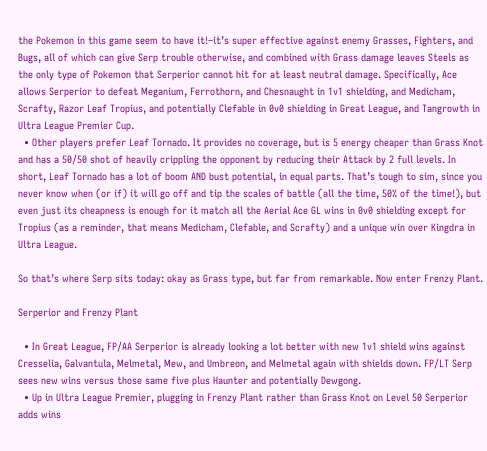the Pokemon in this game seem to have it!–it’s super effective against enemy Grasses, Fighters, and Bugs, all of which can give Serp trouble otherwise, and combined with Grass damage leaves Steels as the only type of Pokemon that Serperior cannot hit for at least neutral damage. Specifically, Ace allows Serperior to defeat Meganium, Ferrothorn, and Chesnaught in 1v1 shielding, and Medicham, Scrafty, Razor Leaf Tropius, and potentially Clefable in 0v0 shielding in Great League, and Tangrowth in Ultra League Premier Cup.
  • Other players prefer Leaf Tornado. It provides no coverage, but is 5 energy cheaper than Grass Knot and has a 50/50 shot of heavily crippling the opponent by reducing their Attack by 2 full levels. In short, Leaf Tornado has a lot of boom AND bust potential, in equal parts. That’s tough to sim, since you never know when (or if) it will go off and tip the scales of battle (all the time, 50% of the time!), but even just its cheapness is enough for it match all the Aerial Ace GL wins in 0v0 shielding except for Tropius (as a reminder, that means Medicham, Clefable, and Scrafty) and a unique win over Kingdra in Ultra League.

So that’s where Serp sits today: okay as Grass type, but far from remarkable. Now enter Frenzy Plant.

Serperior and Frenzy Plant

  • In Great League, FP/AA Serperior is already looking a lot better with new 1v1 shield wins against Cresselia, Galvantula, Melmetal, Mew, and Umbreon, and Melmetal again with shields down. FP/LT Serp sees new wins versus those same five plus Haunter and potentially Dewgong.
  • Up in Ultra League Premier, plugging in Frenzy Plant rather than Grass Knot on Level 50 Serperior adds wins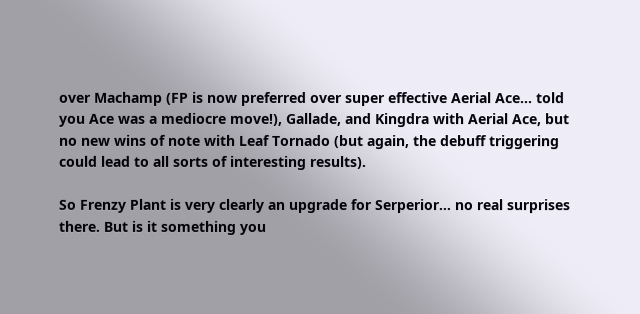over Machamp (FP is now preferred over super effective Aerial Ace… told you Ace was a mediocre move!), Gallade, and Kingdra with Aerial Ace, but no new wins of note with Leaf Tornado (but again, the debuff triggering could lead to all sorts of interesting results).

So Frenzy Plant is very clearly an upgrade for Serperior… no real surprises there. But is it something you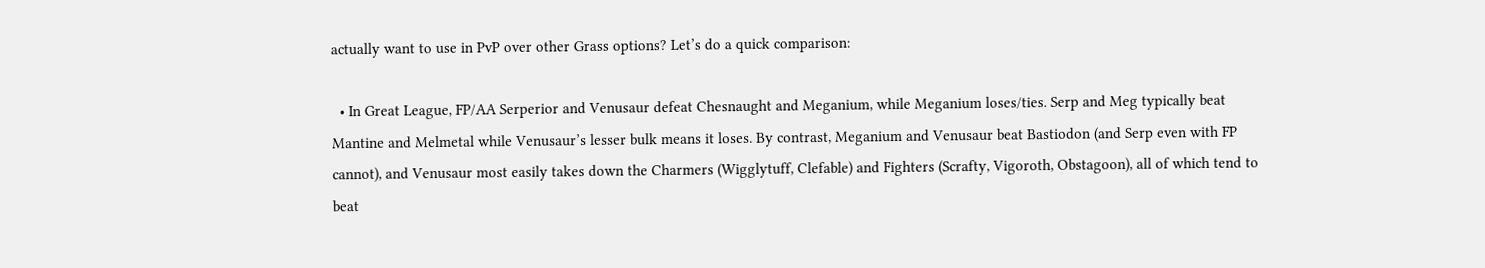actually want to use in PvP over other Grass options? Let’s do a quick comparison:

  • In Great League, FP/AA Serperior and Venusaur defeat Chesnaught and Meganium, while Meganium loses/ties. Serp and Meg typically beat Mantine and Melmetal while Venusaur’s lesser bulk means it loses. By contrast, Meganium and Venusaur beat Bastiodon (and Serp even with FP cannot), and Venusaur most easily takes down the Charmers (Wigglytuff, Clefable) and Fighters (Scrafty, Vigoroth, Obstagoon), all of which tend to beat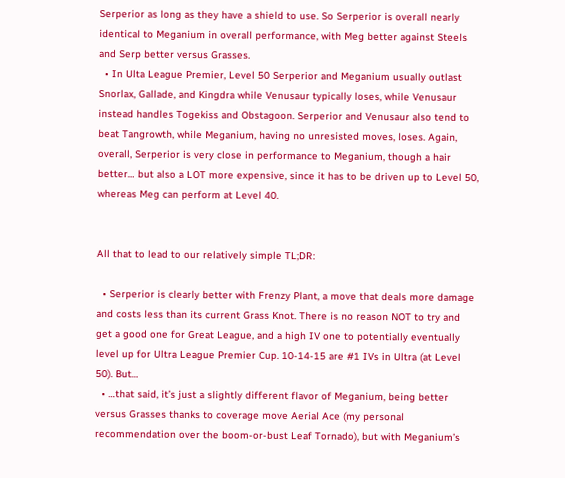Serperior as long as they have a shield to use. So Serperior is overall nearly identical to Meganium in overall performance, with Meg better against Steels and Serp better versus Grasses.
  • In Ulta League Premier, Level 50 Serperior and Meganium usually outlast Snorlax, Gallade, and Kingdra while Venusaur typically loses, while Venusaur instead handles Togekiss and Obstagoon. Serperior and Venusaur also tend to beat Tangrowth, while Meganium, having no unresisted moves, loses. Again, overall, Serperior is very close in performance to Meganium, though a hair better… but also a LOT more expensive, since it has to be driven up to Level 50, whereas Meg can perform at Level 40.


All that to lead to our relatively simple TL;DR:

  • Serperior is clearly better with Frenzy Plant, a move that deals more damage and costs less than its current Grass Knot. There is no reason NOT to try and get a good one for Great League, and a high IV one to potentially eventually level up for Ultra League Premier Cup. 10-14-15 are #1 IVs in Ultra (at Level 50). But…
  • …that said, it’s just a slightly different flavor of Meganium, being better versus Grasses thanks to coverage move Aerial Ace (my personal recommendation over the boom-or-bust Leaf Tornado), but with Meganium’s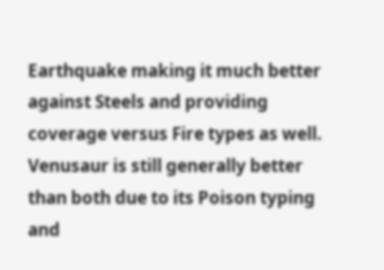Earthquake making it much better against Steels and providing coverage versus Fire types as well. Venusaur is still generally better than both due to its Poison typing and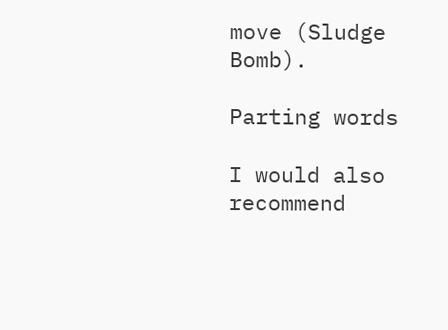move (Sludge Bomb).

Parting words

I would also recommend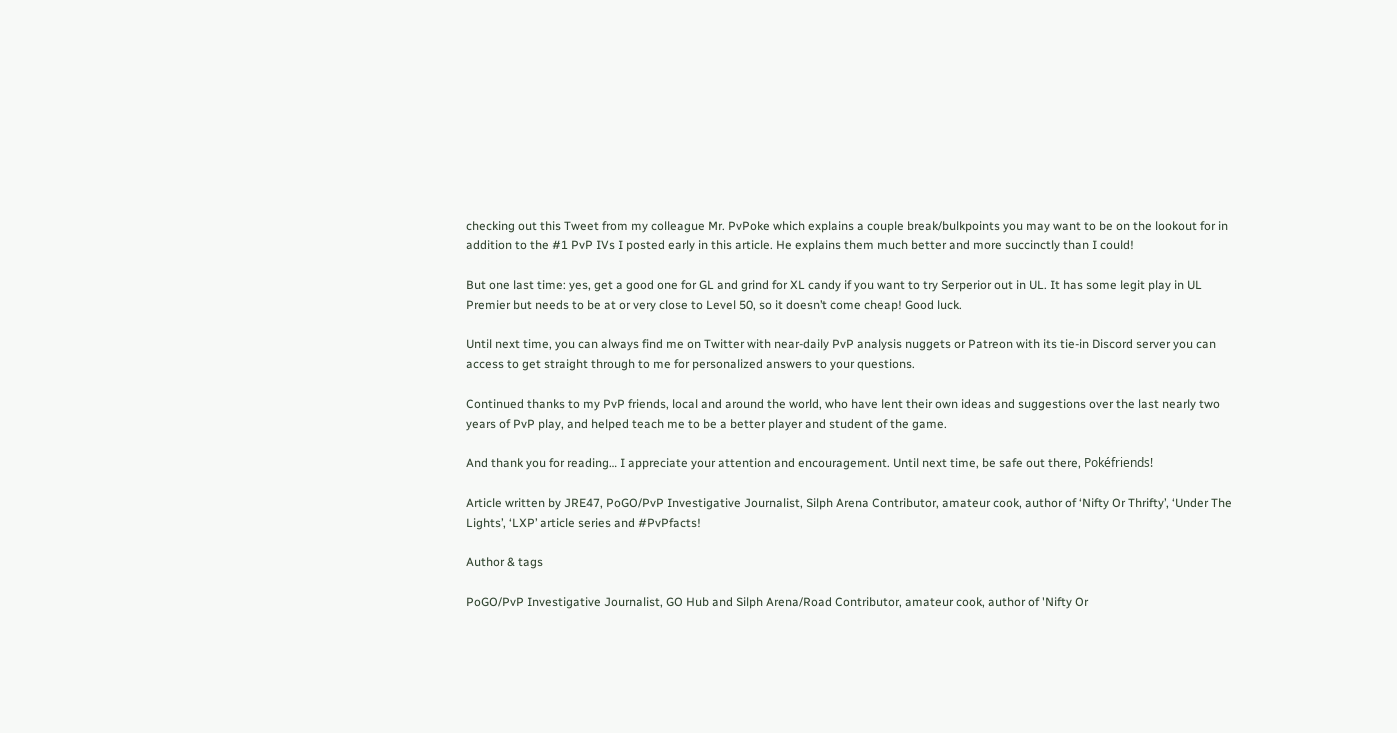checking out this Tweet from my colleague Mr. PvPoke which explains a couple break/bulkpoints you may want to be on the lookout for in addition to the #1 PvP IVs I posted early in this article. He explains them much better and more succinctly than I could!

But one last time: yes, get a good one for GL and grind for XL candy if you want to try Serperior out in UL. It has some legit play in UL Premier but needs to be at or very close to Level 50, so it doesn’t come cheap! Good luck.

Until next time, you can always find me on Twitter with near-daily PvP analysis nuggets or Patreon with its tie-in Discord server you can access to get straight through to me for personalized answers to your questions.

Continued thanks to my PvP friends, local and around the world, who have lent their own ideas and suggestions over the last nearly two years of PvP play, and helped teach me to be a better player and student of the game.

And thank you for reading… I appreciate your attention and encouragement. Until next time, be safe out there, Pokéfriends!

Article written by JRE47, PoGO/PvP Investigative Journalist, Silph Arena Contributor, amateur cook, author of ‘Nifty Or Thrifty’, ‘Under The Lights’, ‘LXP’ article series and #PvPfacts!

Author & tags

PoGO/PvP Investigative Journalist, GO Hub and Silph Arena/Road Contributor, amateur cook, author of 'Nifty Or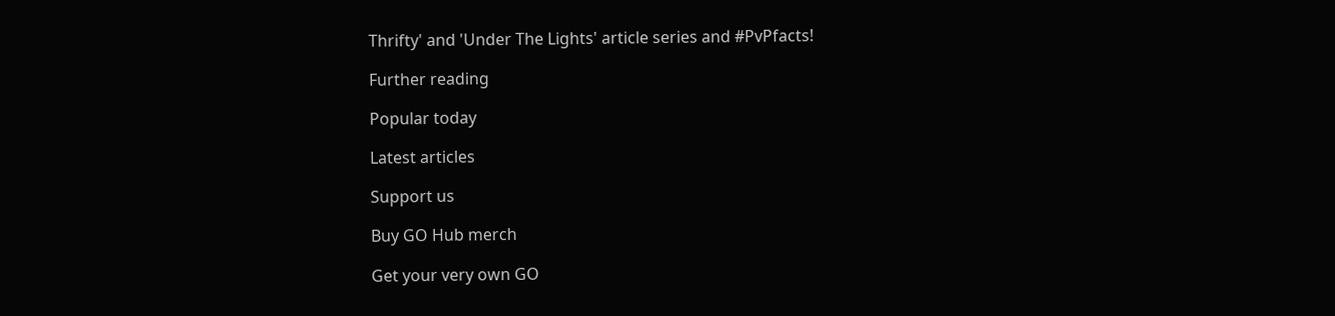Thrifty' and 'Under The Lights' article series and #PvPfacts!

Further reading

Popular today

Latest articles

Support us

Buy GO Hub merch

Get your very own GO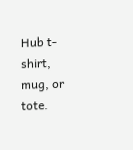Hub t-shirt, mug, or tote.